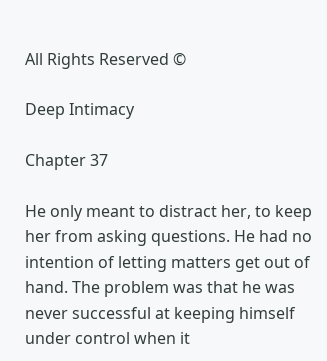All Rights Reserved ©

Deep Intimacy

Chapter 37

He only meant to distract her, to keep her from asking questions. He had no intention of letting matters get out of hand. The problem was that he was never successful at keeping himself under control when it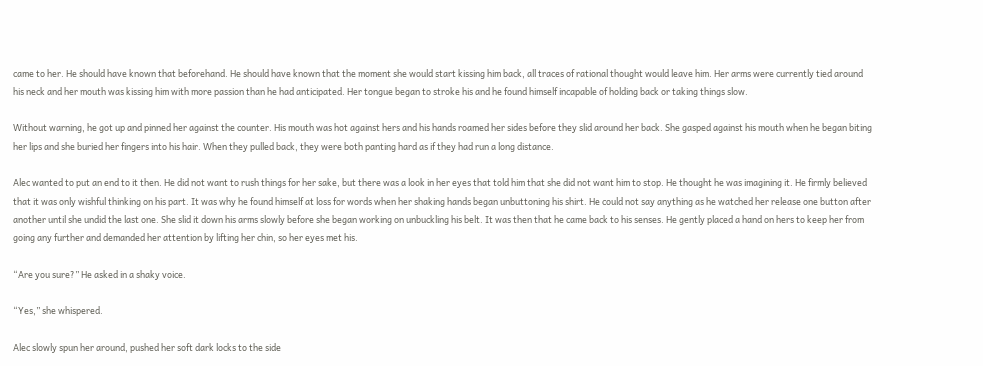came to her. He should have known that beforehand. He should have known that the moment she would start kissing him back, all traces of rational thought would leave him. Her arms were currently tied around his neck and her mouth was kissing him with more passion than he had anticipated. Her tongue began to stroke his and he found himself incapable of holding back or taking things slow.

Without warning, he got up and pinned her against the counter. His mouth was hot against hers and his hands roamed her sides before they slid around her back. She gasped against his mouth when he began biting her lips and she buried her fingers into his hair. When they pulled back, they were both panting hard as if they had run a long distance.

Alec wanted to put an end to it then. He did not want to rush things for her sake, but there was a look in her eyes that told him that she did not want him to stop. He thought he was imagining it. He firmly believed that it was only wishful thinking on his part. It was why he found himself at loss for words when her shaking hands began unbuttoning his shirt. He could not say anything as he watched her release one button after another until she undid the last one. She slid it down his arms slowly before she began working on unbuckling his belt. It was then that he came back to his senses. He gently placed a hand on hers to keep her from going any further and demanded her attention by lifting her chin, so her eyes met his.

“Are you sure?” He asked in a shaky voice.

“Yes,” she whispered.

Alec slowly spun her around, pushed her soft dark locks to the side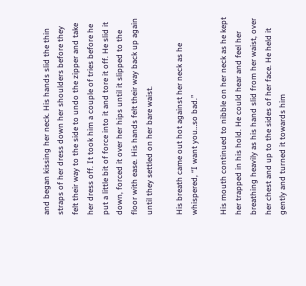and began kissing her neck. His hands slid the thin straps of her dress down her shoulders before they felt their way to the side to undo the zipper and take her dress off. It took him a couple of tries before he put a little bit of force into it and tore it off. He slid it down, forced it over her hips until it slipped to the floor with ease. His hands felt their way back up again until they settled on her bare waist.

His breath came out hot against her neck as he whispered, “I want you…so bad.”

His mouth continued to nibble on her neck as he kept her trapped in his hold. He could hear and feel her breathing heavily as his hand slid from her waist, over her chest and up to the sides of her face. He held it gently and turned it towards him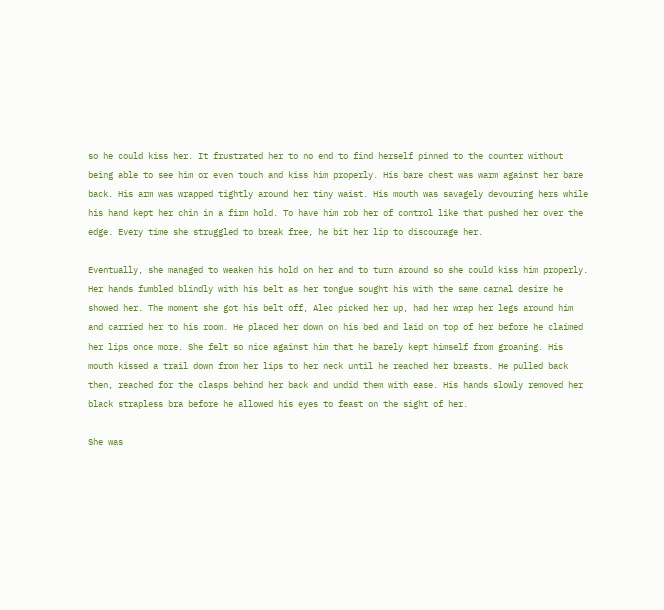so he could kiss her. It frustrated her to no end to find herself pinned to the counter without being able to see him or even touch and kiss him properly. His bare chest was warm against her bare back. His arm was wrapped tightly around her tiny waist. His mouth was savagely devouring hers while his hand kept her chin in a firm hold. To have him rob her of control like that pushed her over the edge. Every time she struggled to break free, he bit her lip to discourage her.

Eventually, she managed to weaken his hold on her and to turn around so she could kiss him properly. Her hands fumbled blindly with his belt as her tongue sought his with the same carnal desire he showed her. The moment she got his belt off, Alec picked her up, had her wrap her legs around him and carried her to his room. He placed her down on his bed and laid on top of her before he claimed her lips once more. She felt so nice against him that he barely kept himself from groaning. His mouth kissed a trail down from her lips to her neck until he reached her breasts. He pulled back then, reached for the clasps behind her back and undid them with ease. His hands slowly removed her black strapless bra before he allowed his eyes to feast on the sight of her.

She was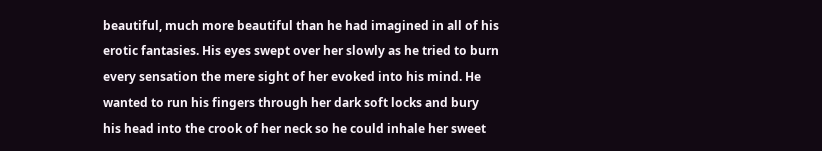beautiful, much more beautiful than he had imagined in all of his erotic fantasies. His eyes swept over her slowly as he tried to burn every sensation the mere sight of her evoked into his mind. He wanted to run his fingers through her dark soft locks and bury his head into the crook of her neck so he could inhale her sweet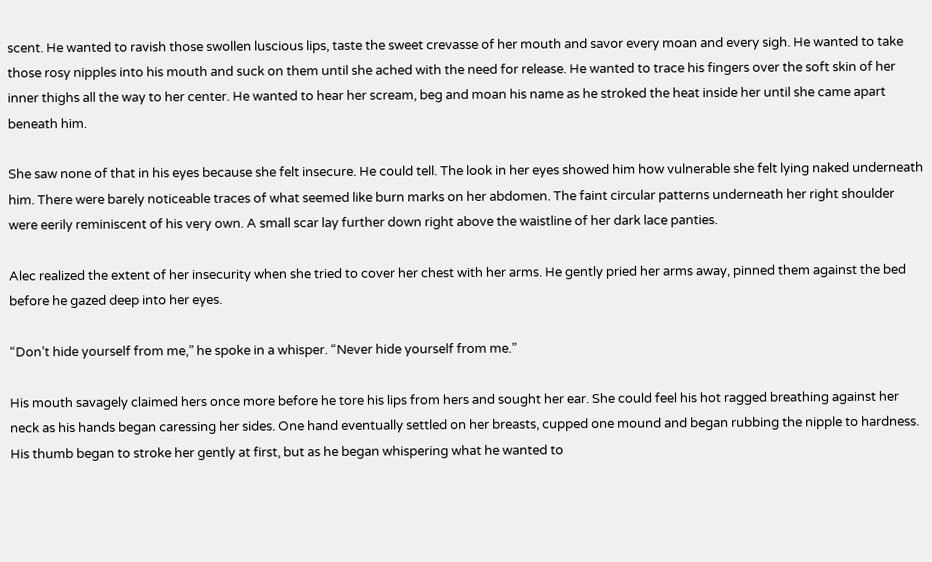scent. He wanted to ravish those swollen luscious lips, taste the sweet crevasse of her mouth and savor every moan and every sigh. He wanted to take those rosy nipples into his mouth and suck on them until she ached with the need for release. He wanted to trace his fingers over the soft skin of her inner thighs all the way to her center. He wanted to hear her scream, beg and moan his name as he stroked the heat inside her until she came apart beneath him.

She saw none of that in his eyes because she felt insecure. He could tell. The look in her eyes showed him how vulnerable she felt lying naked underneath him. There were barely noticeable traces of what seemed like burn marks on her abdomen. The faint circular patterns underneath her right shoulder were eerily reminiscent of his very own. A small scar lay further down right above the waistline of her dark lace panties.

Alec realized the extent of her insecurity when she tried to cover her chest with her arms. He gently pried her arms away, pinned them against the bed before he gazed deep into her eyes.

“Don’t hide yourself from me,” he spoke in a whisper. “Never hide yourself from me.”

His mouth savagely claimed hers once more before he tore his lips from hers and sought her ear. She could feel his hot ragged breathing against her neck as his hands began caressing her sides. One hand eventually settled on her breasts, cupped one mound and began rubbing the nipple to hardness. His thumb began to stroke her gently at first, but as he began whispering what he wanted to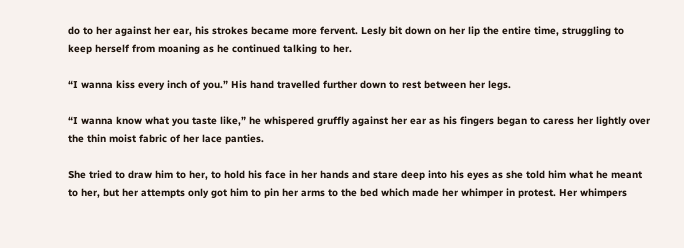do to her against her ear, his strokes became more fervent. Lesly bit down on her lip the entire time, struggling to keep herself from moaning as he continued talking to her.

“I wanna kiss every inch of you.” His hand travelled further down to rest between her legs.

“I wanna know what you taste like,” he whispered gruffly against her ear as his fingers began to caress her lightly over the thin moist fabric of her lace panties.

She tried to draw him to her, to hold his face in her hands and stare deep into his eyes as she told him what he meant to her, but her attempts only got him to pin her arms to the bed which made her whimper in protest. Her whimpers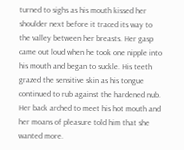turned to sighs as his mouth kissed her shoulder next before it traced its way to the valley between her breasts. Her gasp came out loud when he took one nipple into his mouth and began to suckle. His teeth grazed the sensitive skin as his tongue continued to rub against the hardened nub. Her back arched to meet his hot mouth and her moans of pleasure told him that she wanted more.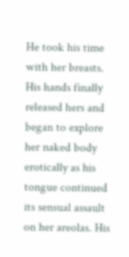He took his time with her breasts. His hands finally released hers and began to explore her naked body erotically as his tongue continued its sensual assault on her areolas. His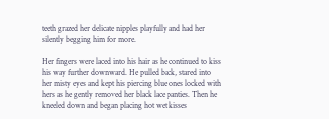teeth grazed her delicate nipples playfully and had her silently begging him for more.

Her fingers were laced into his hair as he continued to kiss his way further downward. He pulled back, stared into her misty eyes and kept his piercing blue ones locked with hers as he gently removed her black lace panties. Then he kneeled down and began placing hot wet kisses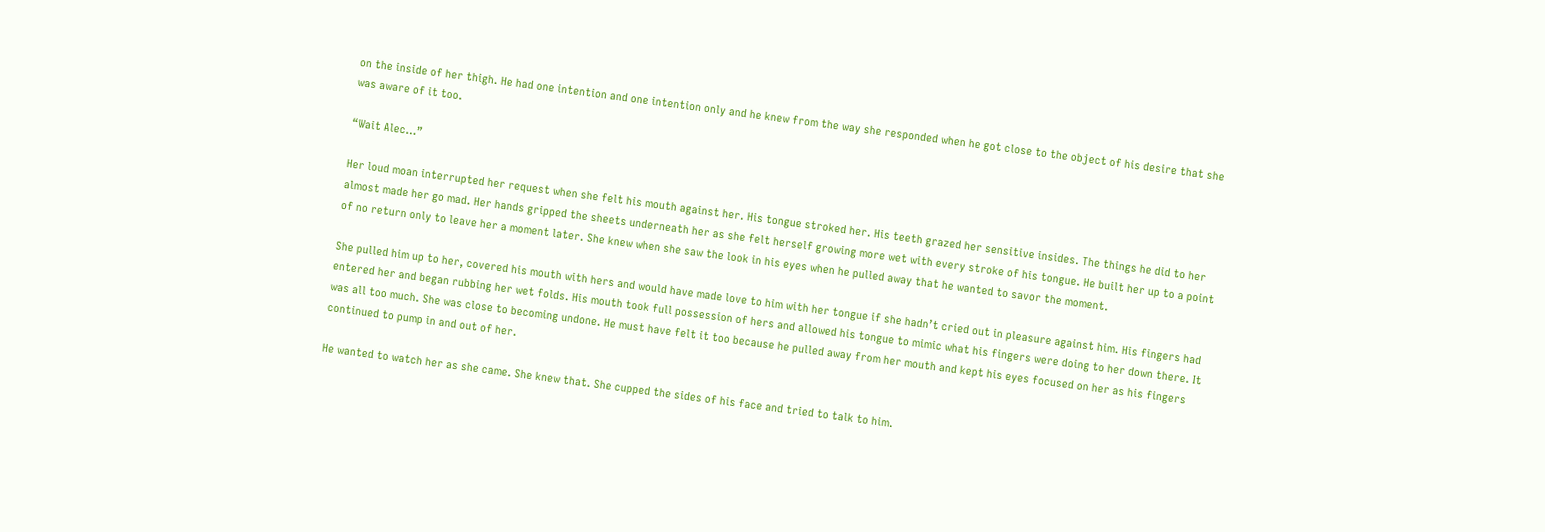on the inside of her thigh. He had one intention and one intention only and he knew from the way she responded when he got close to the object of his desire that she was aware of it too.

“Wait Alec…”

Her loud moan interrupted her request when she felt his mouth against her. His tongue stroked her. His teeth grazed her sensitive insides. The things he did to her almost made her go mad. Her hands gripped the sheets underneath her as she felt herself growing more wet with every stroke of his tongue. He built her up to a point of no return only to leave her a moment later. She knew when she saw the look in his eyes when he pulled away that he wanted to savor the moment.

She pulled him up to her, covered his mouth with hers and would have made love to him with her tongue if she hadn’t cried out in pleasure against him. His fingers had entered her and began rubbing her wet folds. His mouth took full possession of hers and allowed his tongue to mimic what his fingers were doing to her down there. It was all too much. She was close to becoming undone. He must have felt it too because he pulled away from her mouth and kept his eyes focused on her as his fingers continued to pump in and out of her.

He wanted to watch her as she came. She knew that. She cupped the sides of his face and tried to talk to him.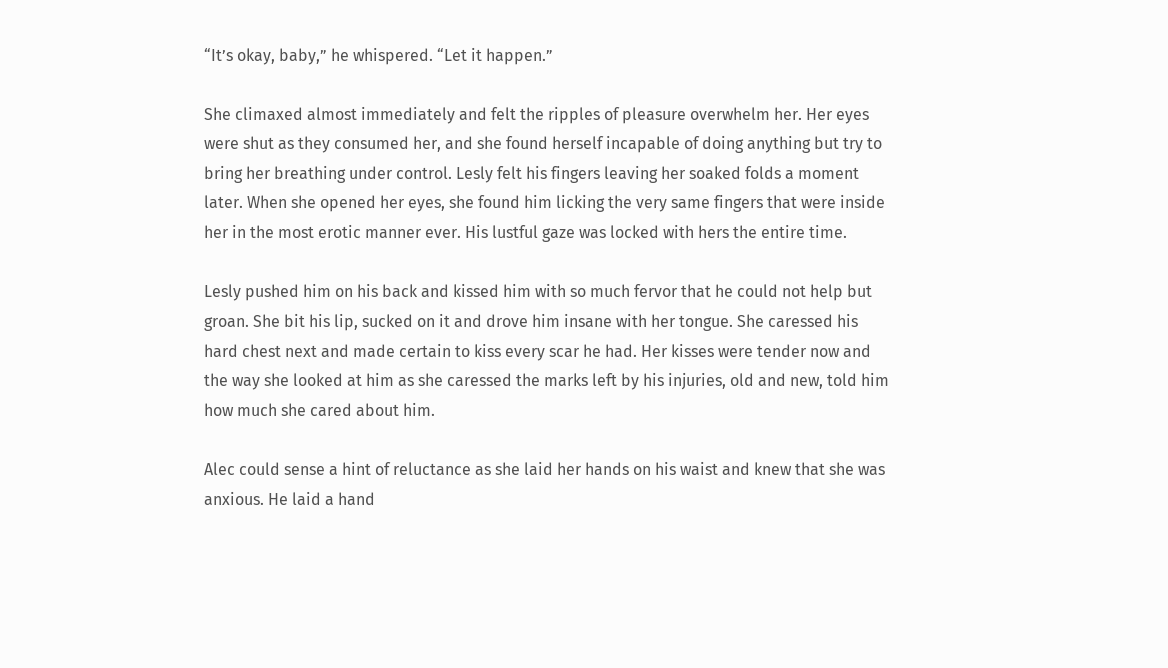“It’s okay, baby,” he whispered. “Let it happen.”

She climaxed almost immediately and felt the ripples of pleasure overwhelm her. Her eyes were shut as they consumed her, and she found herself incapable of doing anything but try to bring her breathing under control. Lesly felt his fingers leaving her soaked folds a moment later. When she opened her eyes, she found him licking the very same fingers that were inside her in the most erotic manner ever. His lustful gaze was locked with hers the entire time.

Lesly pushed him on his back and kissed him with so much fervor that he could not help but groan. She bit his lip, sucked on it and drove him insane with her tongue. She caressed his hard chest next and made certain to kiss every scar he had. Her kisses were tender now and the way she looked at him as she caressed the marks left by his injuries, old and new, told him how much she cared about him.

Alec could sense a hint of reluctance as she laid her hands on his waist and knew that she was anxious. He laid a hand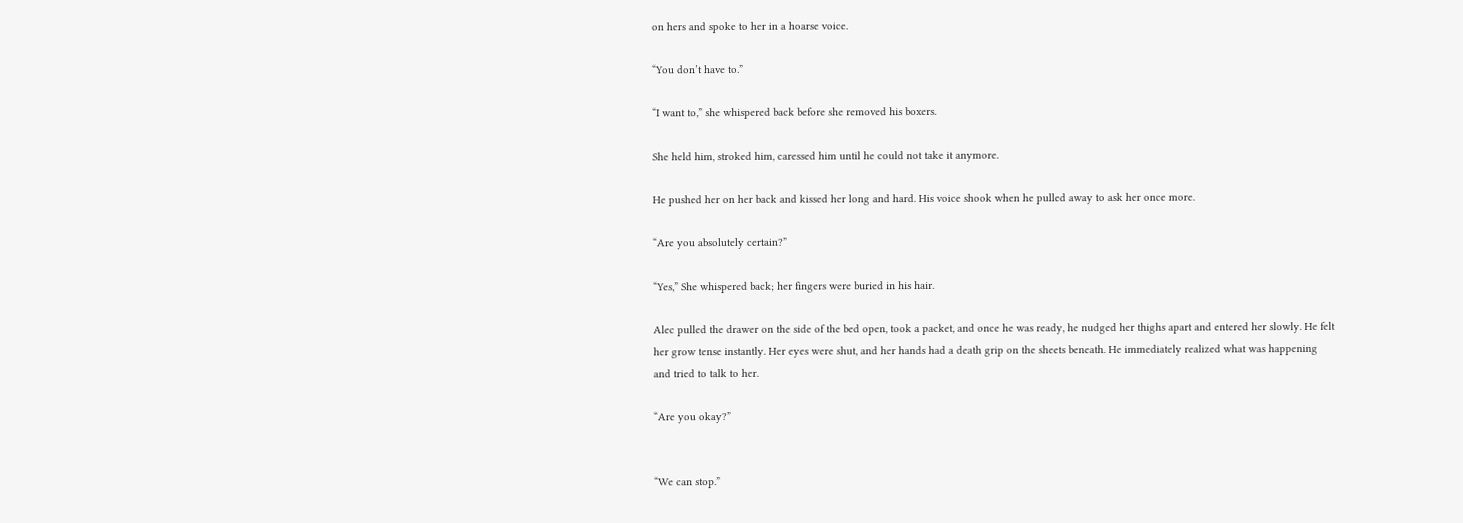on hers and spoke to her in a hoarse voice.

“You don’t have to.”

“I want to,” she whispered back before she removed his boxers.

She held him, stroked him, caressed him until he could not take it anymore.

He pushed her on her back and kissed her long and hard. His voice shook when he pulled away to ask her once more.

“Are you absolutely certain?”

“Yes,” She whispered back; her fingers were buried in his hair.

Alec pulled the drawer on the side of the bed open, took a packet, and once he was ready, he nudged her thighs apart and entered her slowly. He felt her grow tense instantly. Her eyes were shut, and her hands had a death grip on the sheets beneath. He immediately realized what was happening and tried to talk to her.

“Are you okay?”


“We can stop.”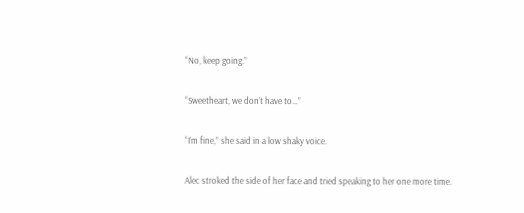“No, keep going.”

“Sweetheart, we don’t have to…”

“I’m fine,” she said in a low shaky voice.

Alec stroked the side of her face and tried speaking to her one more time.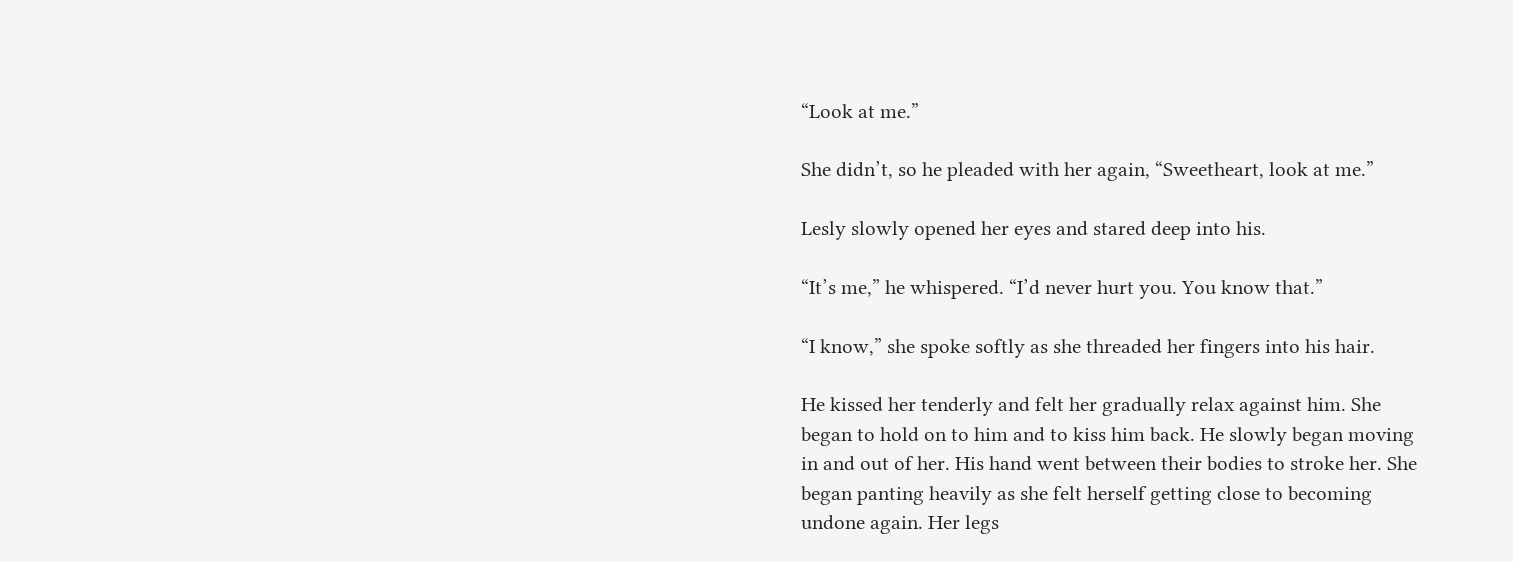“Look at me.”

She didn’t, so he pleaded with her again, “Sweetheart, look at me.”

Lesly slowly opened her eyes and stared deep into his.

“It’s me,” he whispered. “I’d never hurt you. You know that.”

“I know,” she spoke softly as she threaded her fingers into his hair.

He kissed her tenderly and felt her gradually relax against him. She began to hold on to him and to kiss him back. He slowly began moving in and out of her. His hand went between their bodies to stroke her. She began panting heavily as she felt herself getting close to becoming undone again. Her legs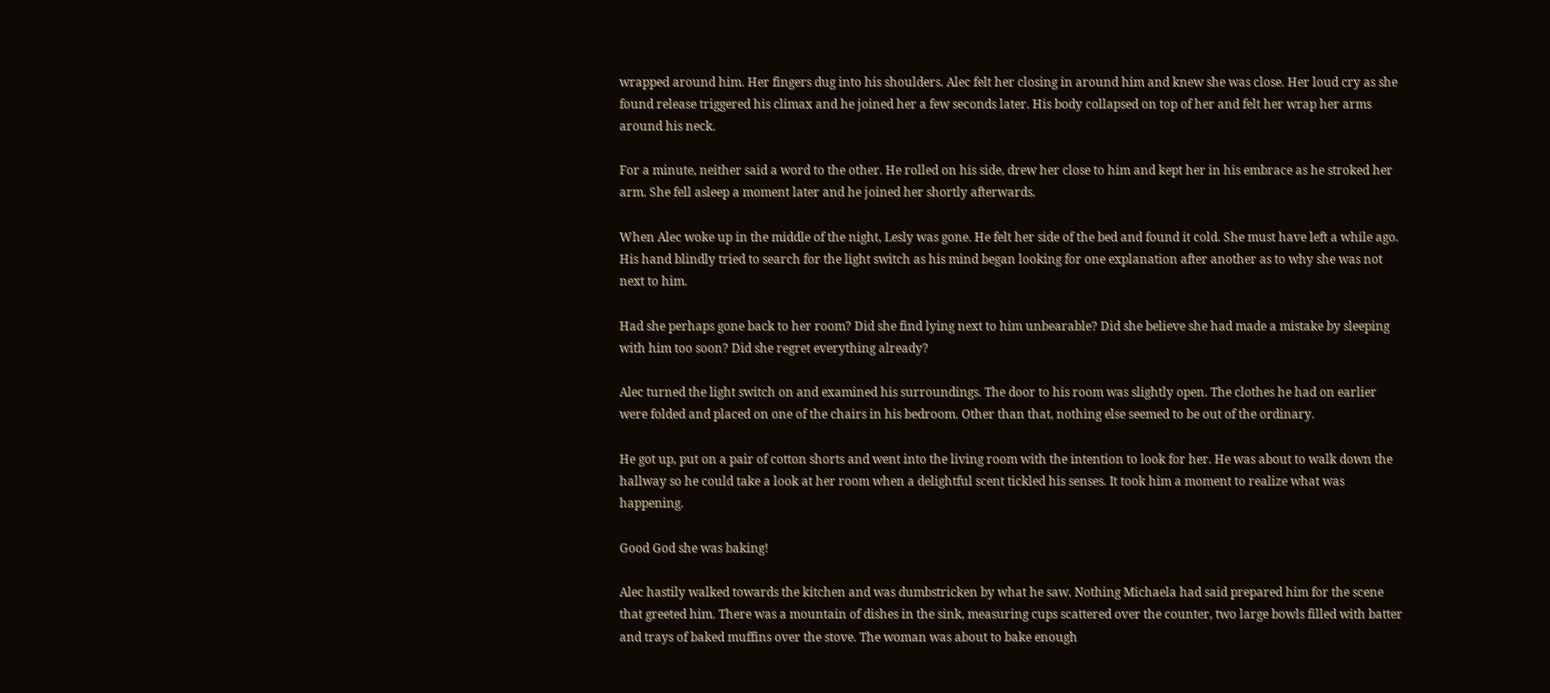wrapped around him. Her fingers dug into his shoulders. Alec felt her closing in around him and knew she was close. Her loud cry as she found release triggered his climax and he joined her a few seconds later. His body collapsed on top of her and felt her wrap her arms around his neck.

For a minute, neither said a word to the other. He rolled on his side, drew her close to him and kept her in his embrace as he stroked her arm. She fell asleep a moment later and he joined her shortly afterwards.

When Alec woke up in the middle of the night, Lesly was gone. He felt her side of the bed and found it cold. She must have left a while ago. His hand blindly tried to search for the light switch as his mind began looking for one explanation after another as to why she was not next to him.

Had she perhaps gone back to her room? Did she find lying next to him unbearable? Did she believe she had made a mistake by sleeping with him too soon? Did she regret everything already?

Alec turned the light switch on and examined his surroundings. The door to his room was slightly open. The clothes he had on earlier were folded and placed on one of the chairs in his bedroom. Other than that, nothing else seemed to be out of the ordinary.

He got up, put on a pair of cotton shorts and went into the living room with the intention to look for her. He was about to walk down the hallway so he could take a look at her room when a delightful scent tickled his senses. It took him a moment to realize what was happening.

Good God she was baking!

Alec hastily walked towards the kitchen and was dumbstricken by what he saw. Nothing Michaela had said prepared him for the scene that greeted him. There was a mountain of dishes in the sink, measuring cups scattered over the counter, two large bowls filled with batter and trays of baked muffins over the stove. The woman was about to bake enough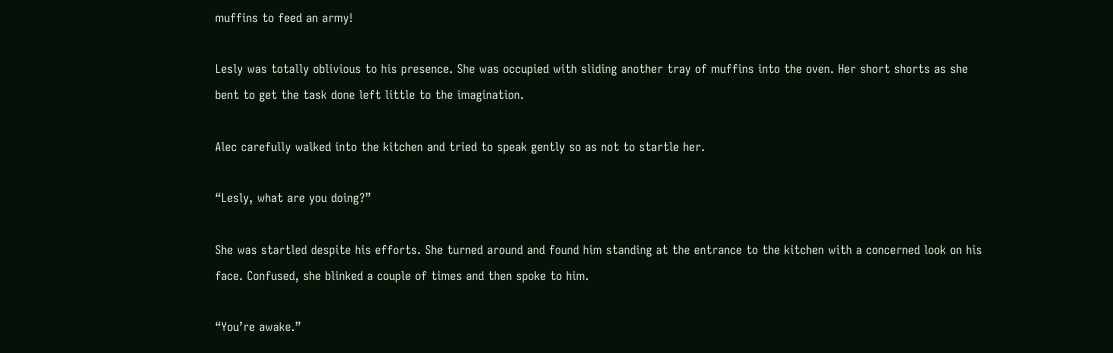muffins to feed an army!

Lesly was totally oblivious to his presence. She was occupied with sliding another tray of muffins into the oven. Her short shorts as she bent to get the task done left little to the imagination.

Alec carefully walked into the kitchen and tried to speak gently so as not to startle her.

“Lesly, what are you doing?”

She was startled despite his efforts. She turned around and found him standing at the entrance to the kitchen with a concerned look on his face. Confused, she blinked a couple of times and then spoke to him.

“You’re awake.”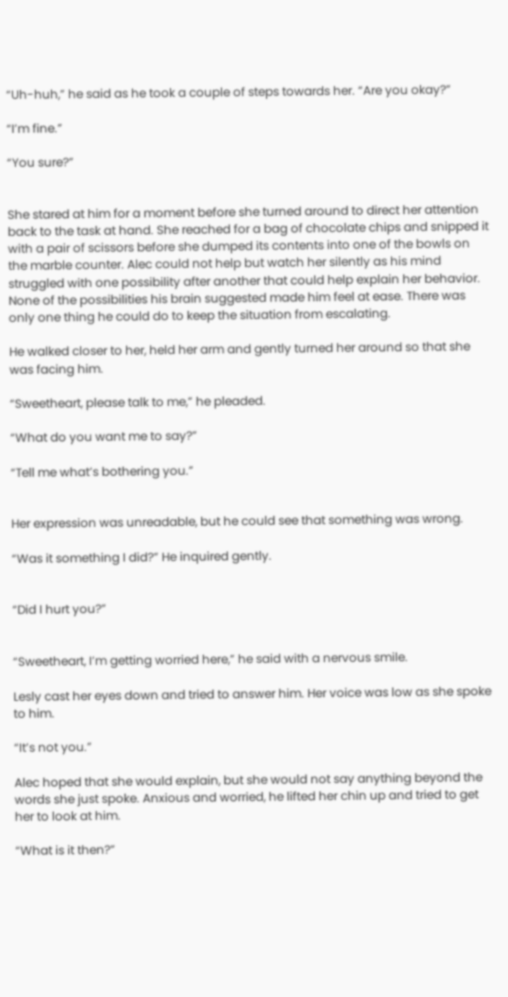“Uh-huh,” he said as he took a couple of steps towards her. “Are you okay?”

“I’m fine.”

“You sure?”


She stared at him for a moment before she turned around to direct her attention back to the task at hand. She reached for a bag of chocolate chips and snipped it with a pair of scissors before she dumped its contents into one of the bowls on the marble counter. Alec could not help but watch her silently as his mind struggled with one possibility after another that could help explain her behavior. None of the possibilities his brain suggested made him feel at ease. There was only one thing he could do to keep the situation from escalating.

He walked closer to her, held her arm and gently turned her around so that she was facing him.

“Sweetheart, please talk to me,” he pleaded.

“What do you want me to say?”

“Tell me what’s bothering you.”


Her expression was unreadable, but he could see that something was wrong.

“Was it something I did?” He inquired gently.


“Did I hurt you?”


“Sweetheart, I’m getting worried here,” he said with a nervous smile.

Lesly cast her eyes down and tried to answer him. Her voice was low as she spoke to him.

“It’s not you.”

Alec hoped that she would explain, but she would not say anything beyond the words she just spoke. Anxious and worried, he lifted her chin up and tried to get her to look at him.

“What is it then?”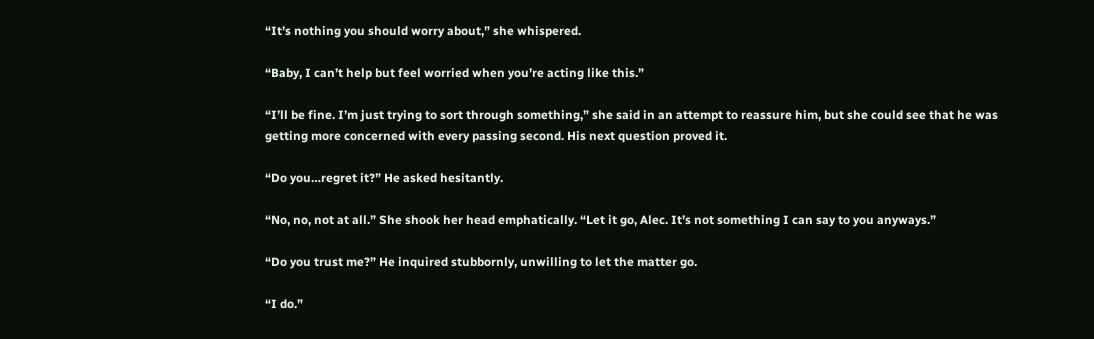“It’s nothing you should worry about,” she whispered.

“Baby, I can’t help but feel worried when you’re acting like this.”

“I’ll be fine. I’m just trying to sort through something,” she said in an attempt to reassure him, but she could see that he was getting more concerned with every passing second. His next question proved it.

“Do you…regret it?” He asked hesitantly.

“No, no, not at all.” She shook her head emphatically. “Let it go, Alec. It’s not something I can say to you anyways.”

“Do you trust me?” He inquired stubbornly, unwilling to let the matter go.

“I do.”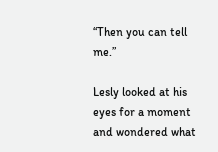“Then you can tell me.”

Lesly looked at his eyes for a moment and wondered what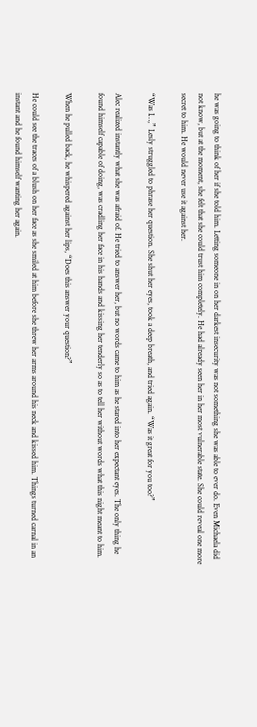he was going to think of her if she told him. Letting someone in on her darkest insecurity was not something she was able to ever do. Even Michaela did not know, but at the moment, she felt that she could trust him completely. He had already seen her in her most vulnerable state. She could reveal one more secret to him. He would never use it against her.

“Was I…,” Lesly struggled to phrase her question. She shut her eyes, took a deep breath, and tried again. “Was it great for you too?”

Alec realized instantly what she was afraid of. He tried to answer her, but no words came to him as he stared into her expectant eyes. The only thing he found himself capable of doing, was cradling her face in his hands and kissing her tenderly so as to tell her without words what this night meant to him.

When he pulled back, he whispered against her lips, “Does this answer your question?”

He could see the traces of a blush on her face as she smiled at him before she threw her arms around his neck and kissed him. Things turned carnal in an instant and he found himself wanting her again.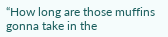“How long are those muffins gonna take in the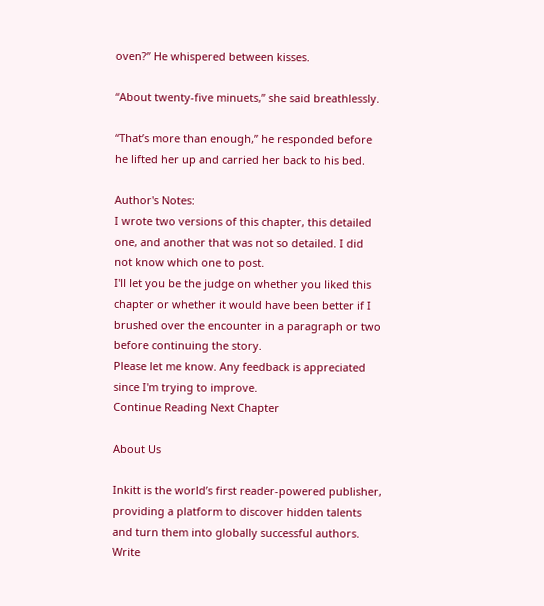oven?” He whispered between kisses.

“About twenty-five minuets,” she said breathlessly.

“That’s more than enough,” he responded before he lifted her up and carried her back to his bed.

Author's Notes:
I wrote two versions of this chapter, this detailed one, and another that was not so detailed. I did not know which one to post.
I'll let you be the judge on whether you liked this chapter or whether it would have been better if I brushed over the encounter in a paragraph or two before continuing the story.
Please let me know. Any feedback is appreciated since I'm trying to improve.
Continue Reading Next Chapter

About Us

Inkitt is the world’s first reader-powered publisher, providing a platform to discover hidden talents and turn them into globally successful authors. Write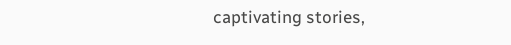captivating stories,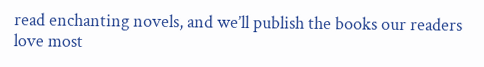read enchanting novels, and we’ll publish the books our readers love most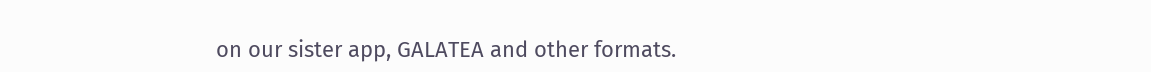on our sister app, GALATEA and other formats.